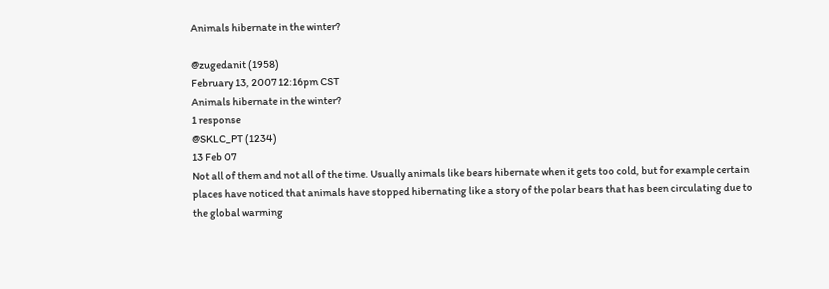Animals hibernate in the winter?

@zugedanit (1958)
February 13, 2007 12:16pm CST
Animals hibernate in the winter?
1 response
@SKLC_PT (1234)
13 Feb 07
Not all of them and not all of the time. Usually animals like bears hibernate when it gets too cold, but for example certain places have noticed that animals have stopped hibernating like a story of the polar bears that has been circulating due to the global warming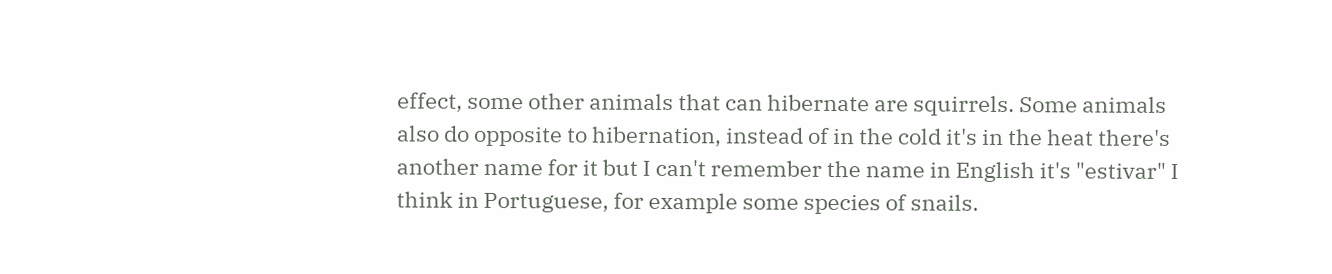effect, some other animals that can hibernate are squirrels. Some animals also do opposite to hibernation, instead of in the cold it's in the heat there's another name for it but I can't remember the name in English it's "estivar" I think in Portuguese, for example some species of snails.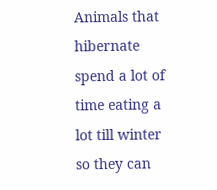Animals that hibernate spend a lot of time eating a lot till winter so they can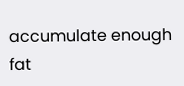accumulate enough fat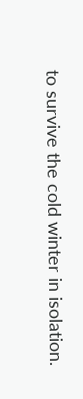to survive the cold winter in isolation.